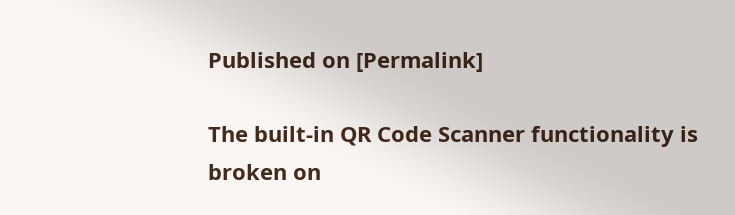Published on [Permalink]

The built-in QR Code Scanner functionality is broken on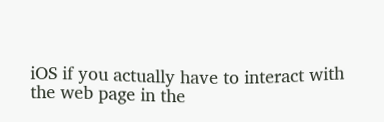iOS if you actually have to interact with the web page in the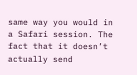same way you would in a Safari session. The fact that it doesn’t actually send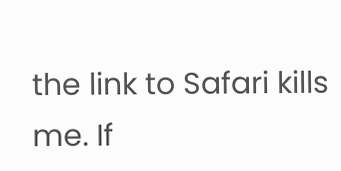the link to Safari kills me. If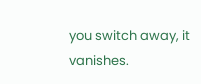you switch away, it vanishes.